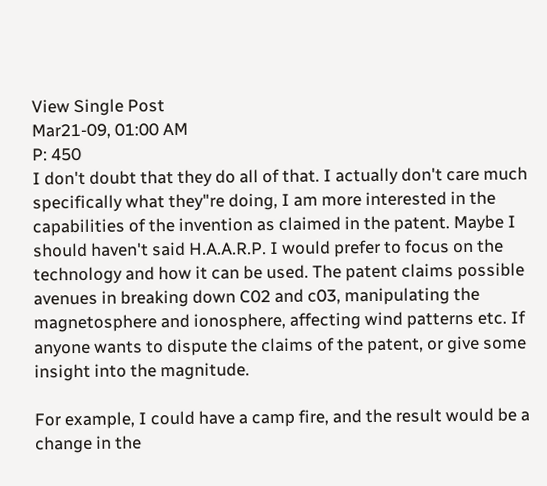View Single Post
Mar21-09, 01:00 AM
P: 450
I don't doubt that they do all of that. I actually don't care much specifically what they"re doing, I am more interested in the capabilities of the invention as claimed in the patent. Maybe I should haven't said H.A.A.R.P. I would prefer to focus on the technology and how it can be used. The patent claims possible avenues in breaking down C02 and c03, manipulating the magnetosphere and ionosphere, affecting wind patterns etc. If anyone wants to dispute the claims of the patent, or give some insight into the magnitude.

For example, I could have a camp fire, and the result would be a change in the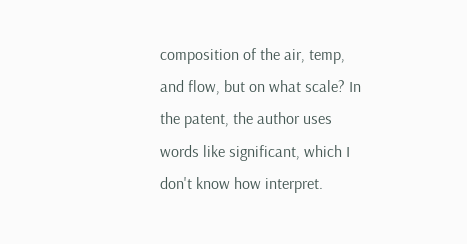composition of the air, temp, and flow, but on what scale? In the patent, the author uses words like significant, which I don't know how interpret.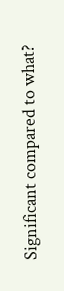Significant compared to what?